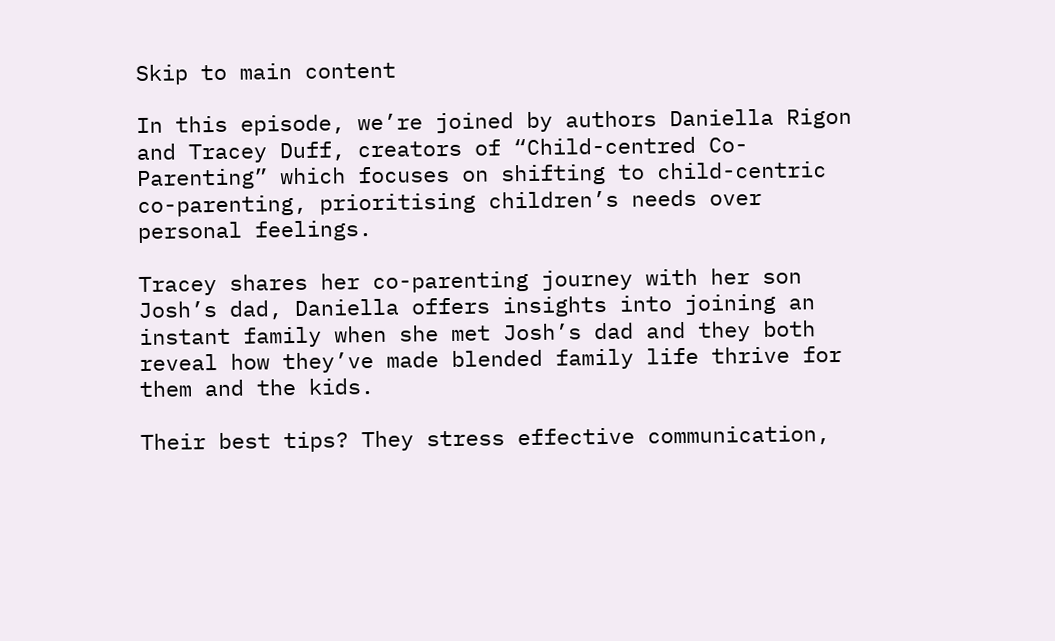Skip to main content

In this episode, we’re joined by authors Daniella Rigon and Tracey Duff, creators of “Child-centred Co-Parenting” which focuses on shifting to child-centric co-parenting, prioritising children’s needs over personal feelings.

Tracey shares her co-parenting journey with her son Josh’s dad, Daniella offers insights into joining an instant family when she met Josh’s dad and they both reveal how they’ve made blended family life thrive for them and the kids.

Their best tips? They stress effective communication,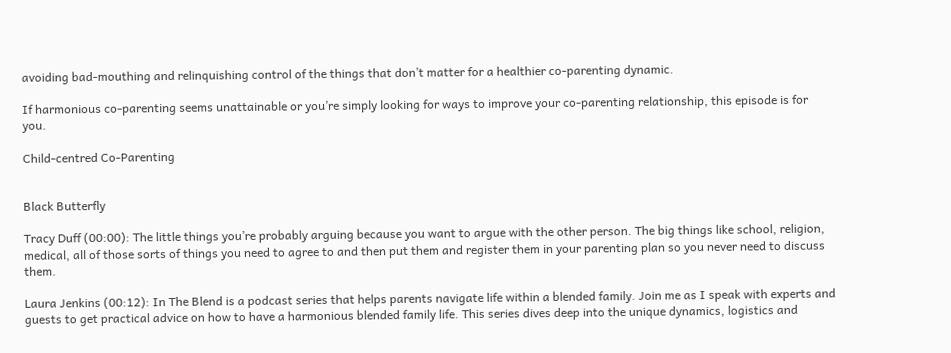avoiding bad-mouthing and relinquishing control of the things that don’t matter for a healthier co-parenting dynamic.

If harmonious co-parenting seems unattainable or you’re simply looking for ways to improve your co-parenting relationship, this episode is for you.

Child-centred Co-Parenting


Black Butterfly

Tracy Duff (00:00): The little things you’re probably arguing because you want to argue with the other person. The big things like school, religion, medical, all of those sorts of things you need to agree to and then put them and register them in your parenting plan so you never need to discuss them.

Laura Jenkins (00:12): In The Blend is a podcast series that helps parents navigate life within a blended family. Join me as I speak with experts and guests to get practical advice on how to have a harmonious blended family life. This series dives deep into the unique dynamics, logistics and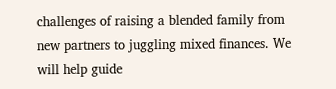challenges of raising a blended family from new partners to juggling mixed finances. We will help guide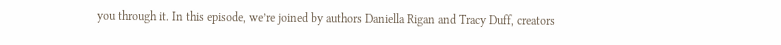you through it. In this episode, we’re joined by authors Daniella Rigan and Tracy Duff, creators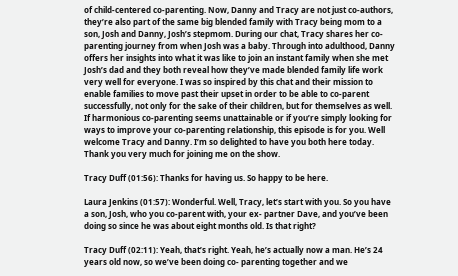of child-centered co-parenting. Now, Danny and Tracy are not just co-authors, they’re also part of the same big blended family with Tracy being mom to a son, Josh and Danny, Josh’s stepmom. During our chat, Tracy shares her co-parenting journey from when Josh was a baby. Through into adulthood, Danny offers her insights into what it was like to join an instant family when she met Josh’s dad and they both reveal how they’ve made blended family life work very well for everyone. I was so inspired by this chat and their mission to enable families to move past their upset in order to be able to co-parent successfully, not only for the sake of their children, but for themselves as well. If harmonious co-parenting seems unattainable or if you’re simply looking for ways to improve your co-parenting relationship, this episode is for you. Well welcome Tracy and Danny. I’m so delighted to have you both here today. Thank you very much for joining me on the show.

Tracy Duff (01:56): Thanks for having us. So happy to be here.

Laura Jenkins (01:57): Wonderful. Well, Tracy, let’s start with you. So you have a son, Josh, who you co-parent with, your ex- partner Dave, and you’ve been doing so since he was about eight months old. Is that right?

Tracy Duff (02:11): Yeah, that’s right. Yeah, he’s actually now a man. He’s 24 years old now, so we’ve been doing co- parenting together and we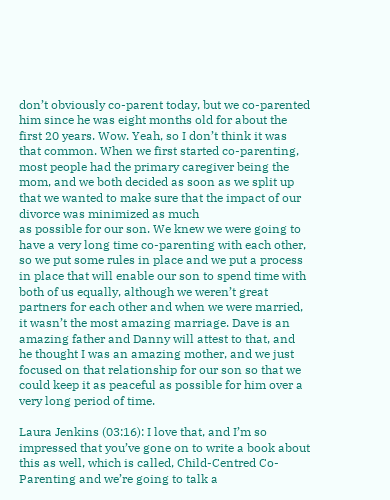don’t obviously co-parent today, but we co-parented him since he was eight months old for about the first 20 years. Wow. Yeah, so I don’t think it was that common. When we first started co-parenting, most people had the primary caregiver being the mom, and we both decided as soon as we split up that we wanted to make sure that the impact of our divorce was minimized as much
as possible for our son. We knew we were going to have a very long time co-parenting with each other, so we put some rules in place and we put a process in place that will enable our son to spend time with both of us equally, although we weren’t great partners for each other and when we were married, it wasn’t the most amazing marriage. Dave is an amazing father and Danny will attest to that, and he thought I was an amazing mother, and we just focused on that relationship for our son so that we could keep it as peaceful as possible for him over a very long period of time.

Laura Jenkins (03:16): I love that, and I’m so impressed that you’ve gone on to write a book about this as well, which is called, Child-Centred Co-Parenting and we’re going to talk a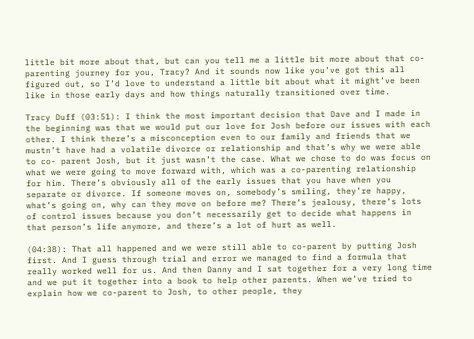little bit more about that, but can you tell me a little bit more about that co-parenting journey for you, Tracy? And it sounds now like you’ve got this all figured out, so I’d love to understand a little bit about what it might’ve been like in those early days and how things naturally transitioned over time.

Tracy Duff (03:51): I think the most important decision that Dave and I made in the beginning was that we would put our love for Josh before our issues with each other. I think there’s a misconception even to our family and friends that we mustn’t have had a volatile divorce or relationship and that’s why we were able to co- parent Josh, but it just wasn’t the case. What we chose to do was focus on what we were going to move forward with, which was a co-parenting relationship for him. There’s obviously all of the early issues that you have when you separate or divorce. If someone moves on, somebody’s smiling, they’re happy, what’s going on, why can they move on before me? There’s jealousy, there’s lots of control issues because you don’t necessarily get to decide what happens in that person’s life anymore, and there’s a lot of hurt as well.

(04:38): That all happened and we were still able to co-parent by putting Josh first. And I guess through trial and error we managed to find a formula that really worked well for us. And then Danny and I sat together for a very long time and we put it together into a book to help other parents. When we’ve tried to explain how we co-parent to Josh, to other people, they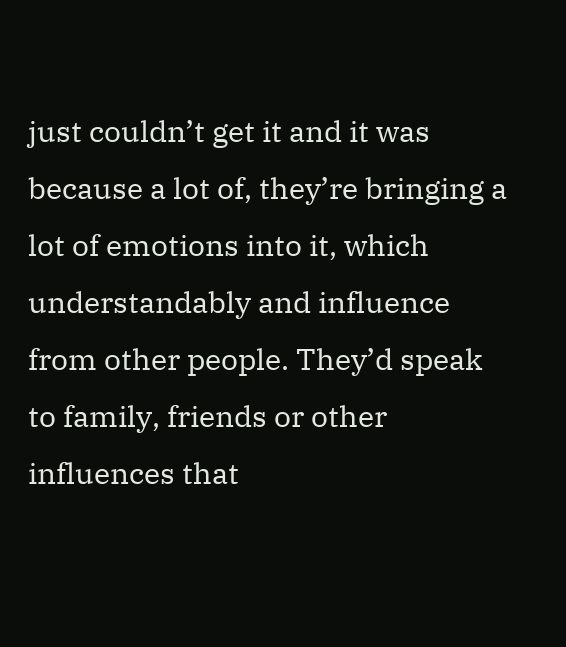just couldn’t get it and it was because a lot of, they’re bringing a lot of emotions into it, which understandably and influence from other people. They’d speak
to family, friends or other influences that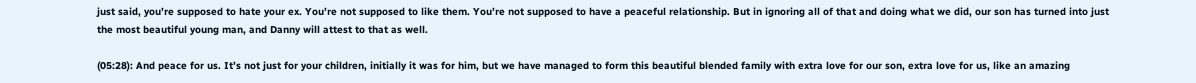just said, you’re supposed to hate your ex. You’re not supposed to like them. You’re not supposed to have a peaceful relationship. But in ignoring all of that and doing what we did, our son has turned into just the most beautiful young man, and Danny will attest to that as well.

(05:28): And peace for us. It’s not just for your children, initially it was for him, but we have managed to form this beautiful blended family with extra love for our son, extra love for us, like an amazing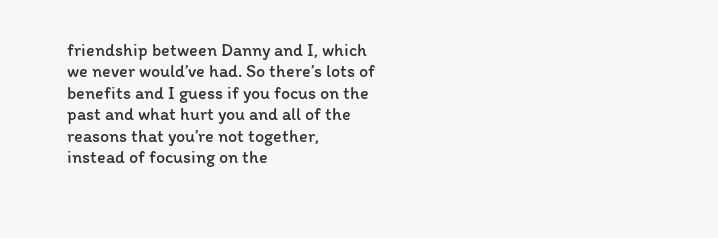friendship between Danny and I, which we never would’ve had. So there’s lots of benefits and I guess if you focus on the past and what hurt you and all of the reasons that you’re not together, instead of focusing on the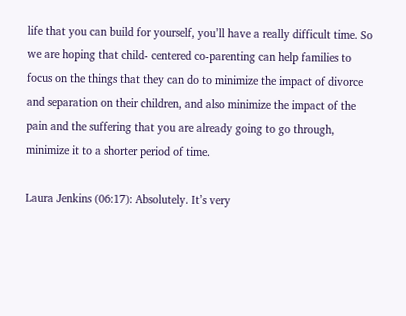life that you can build for yourself, you’ll have a really difficult time. So we are hoping that child- centered co-parenting can help families to focus on the things that they can do to minimize the impact of divorce and separation on their children, and also minimize the impact of the pain and the suffering that you are already going to go through, minimize it to a shorter period of time.

Laura Jenkins (06:17): Absolutely. It’s very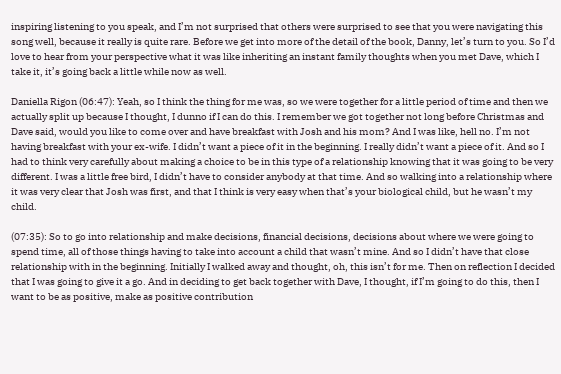inspiring listening to you speak, and I’m not surprised that others were surprised to see that you were navigating this song well, because it really is quite rare. Before we get into more of the detail of the book, Danny, let’s turn to you. So I’d love to hear from your perspective what it was like inheriting an instant family thoughts when you met Dave, which I take it, it’s going back a little while now as well.

Daniella Rigon (06:47): Yeah, so I think the thing for me was, so we were together for a little period of time and then we actually split up because I thought, I dunno if I can do this. I remember we got together not long before Christmas and Dave said, would you like to come over and have breakfast with Josh and his mom? And I was like, hell no. I’m not having breakfast with your ex-wife. I didn’t want a piece of it in the beginning. I really didn’t want a piece of it. And so I had to think very carefully about making a choice to be in this type of a relationship knowing that it was going to be very different. I was a little free bird, I didn’t have to consider anybody at that time. And so walking into a relationship where it was very clear that Josh was first, and that I think is very easy when that’s your biological child, but he wasn’t my child.

(07:35): So to go into relationship and make decisions, financial decisions, decisions about where we were going to spend time, all of those things having to take into account a child that wasn’t mine. And so I didn’t have that close relationship with in the beginning. Initially I walked away and thought, oh, this isn’t for me. Then on reflection I decided that I was going to give it a go. And in deciding to get back together with Dave, I thought, if I’m going to do this, then I want to be as positive, make as positive contribution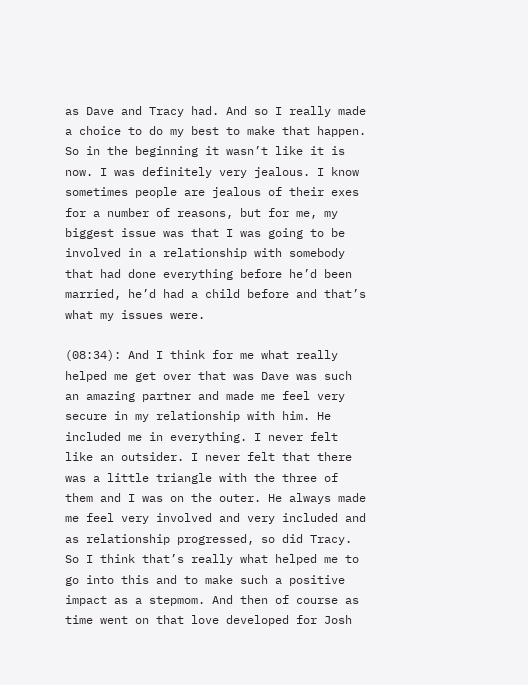as Dave and Tracy had. And so I really made a choice to do my best to make that happen. So in the beginning it wasn’t like it is now. I was definitely very jealous. I know sometimes people are jealous of their exes for a number of reasons, but for me, my biggest issue was that I was going to be involved in a relationship with somebody that had done everything before he’d been married, he’d had a child before and that’s what my issues were.

(08:34): And I think for me what really helped me get over that was Dave was such an amazing partner and made me feel very secure in my relationship with him. He included me in everything. I never felt like an outsider. I never felt that there was a little triangle with the three of them and I was on the outer. He always made me feel very involved and very included and as relationship progressed, so did Tracy. So I think that’s really what helped me to go into this and to make such a positive impact as a stepmom. And then of course as time went on that love developed for Josh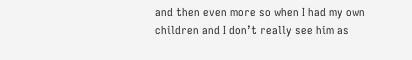and then even more so when I had my own children and I don’t really see him as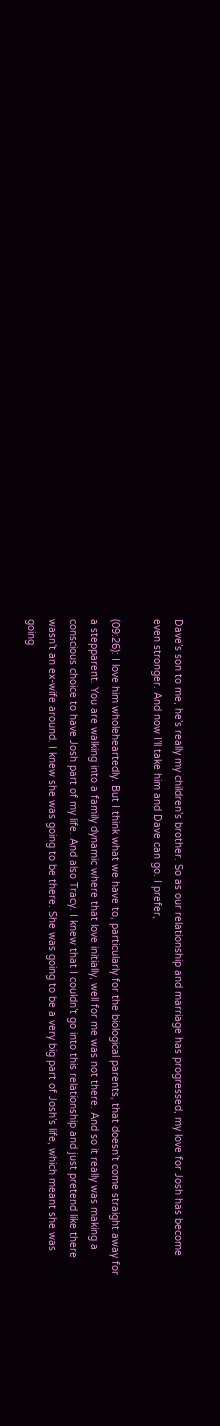Dave’s son to me, he’s really my children’s brother. So as our relationship and marriage has progressed, my love for Josh has become even stronger. And now I’ll take him and Dave can go. I prefer,

(09:26): I love him wholeheartedly. But I think what we have to, particularly for the biological parents, that doesn’t come straight away for a stepparent. You are walking into a family dynamic where that love initially, well for me was not there. And so it really was making a conscious choice to have Josh part of my life. And also Tracy. I knew that I couldn’t go into this relationship and just pretend like there wasn’t an ex-wife around. I knew she was going to be there. She was going to be a very big part of Josh’s life, which meant she was going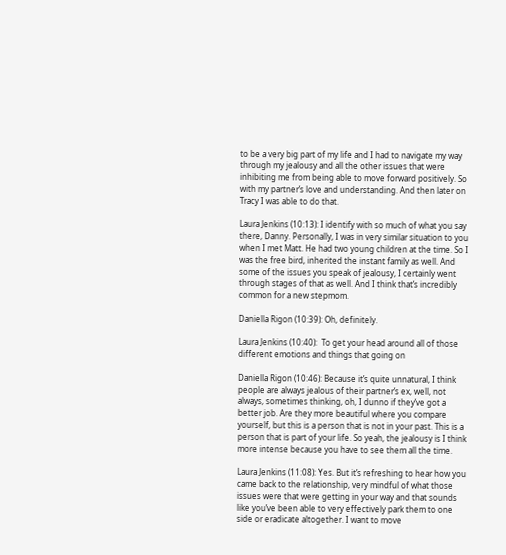to be a very big part of my life and I had to navigate my way through my jealousy and all the other issues that were inhibiting me from being able to move forward positively. So with my partner’s love and understanding. And then later on Tracy I was able to do that.

Laura Jenkins (10:13): I identify with so much of what you say there, Danny. Personally, I was in very similar situation to you when I met Matt. He had two young children at the time. So I was the free bird, inherited the instant family as well. And some of the issues you speak of jealousy, I certainly went through stages of that as well. And I think that’s incredibly common for a new stepmom.

Daniella Rigon (10:39): Oh, definitely.

Laura Jenkins (10:40):  To get your head around all of those different emotions and things that going on

Daniella Rigon (10:46): Because it’s quite unnatural, I think people are always jealous of their partner’s ex, well, not always, sometimes thinking, oh, I dunno if they’ve got a better job. Are they more beautiful where you compare yourself, but this is a person that is not in your past. This is a person that is part of your life. So yeah, the jealousy is I think more intense because you have to see them all the time.

Laura Jenkins (11:08): Yes. But it’s refreshing to hear how you came back to the relationship, very mindful of what those issues were that were getting in your way and that sounds like you’ve been able to very effectively park them to one side or eradicate altogether. I want to move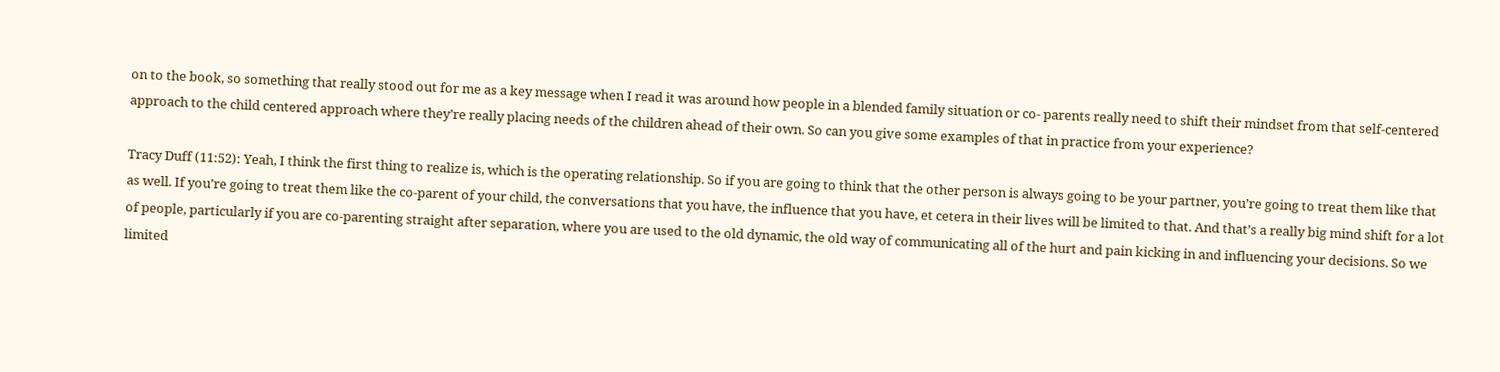on to the book, so something that really stood out for me as a key message when I read it was around how people in a blended family situation or co- parents really need to shift their mindset from that self-centered approach to the child centered approach where they’re really placing needs of the children ahead of their own. So can you give some examples of that in practice from your experience?

Tracy Duff (11:52): Yeah, I think the first thing to realize is, which is the operating relationship. So if you are going to think that the other person is always going to be your partner, you’re going to treat them like that as well. If you’re going to treat them like the co-parent of your child, the conversations that you have, the influence that you have, et cetera in their lives will be limited to that. And that’s a really big mind shift for a lot of people, particularly if you are co-parenting straight after separation, where you are used to the old dynamic, the old way of communicating all of the hurt and pain kicking in and influencing your decisions. So we limited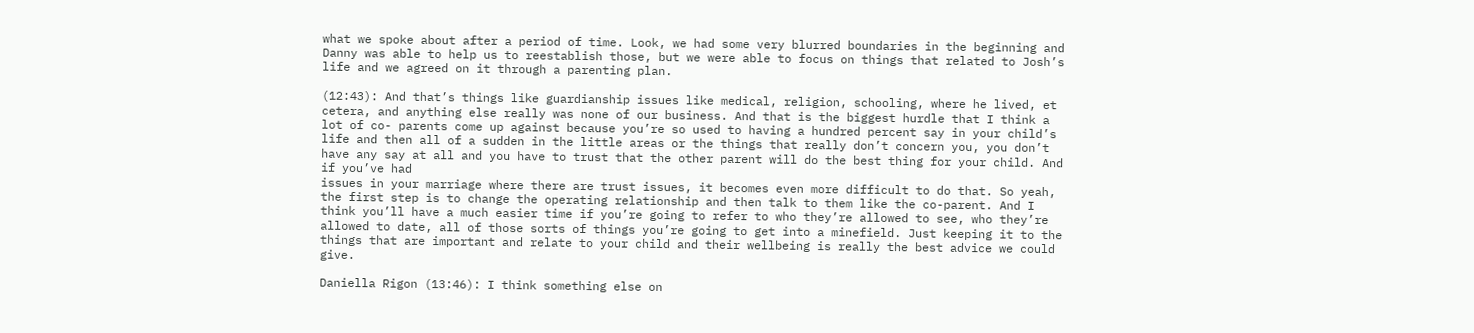what we spoke about after a period of time. Look, we had some very blurred boundaries in the beginning and Danny was able to help us to reestablish those, but we were able to focus on things that related to Josh’s life and we agreed on it through a parenting plan.

(12:43): And that’s things like guardianship issues like medical, religion, schooling, where he lived, et cetera, and anything else really was none of our business. And that is the biggest hurdle that I think a lot of co- parents come up against because you’re so used to having a hundred percent say in your child’s life and then all of a sudden in the little areas or the things that really don’t concern you, you don’t have any say at all and you have to trust that the other parent will do the best thing for your child. And if you’ve had
issues in your marriage where there are trust issues, it becomes even more difficult to do that. So yeah, the first step is to change the operating relationship and then talk to them like the co-parent. And I think you’ll have a much easier time if you’re going to refer to who they’re allowed to see, who they’re allowed to date, all of those sorts of things you’re going to get into a minefield. Just keeping it to the things that are important and relate to your child and their wellbeing is really the best advice we could give.

Daniella Rigon (13:46): I think something else on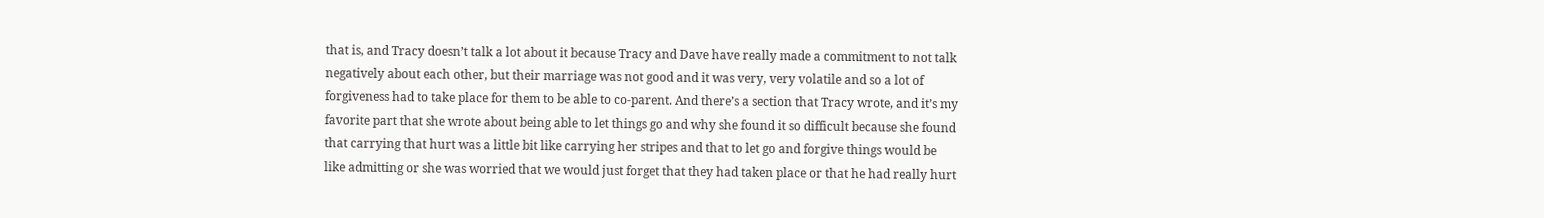that is, and Tracy doesn’t talk a lot about it because Tracy and Dave have really made a commitment to not talk negatively about each other, but their marriage was not good and it was very, very volatile and so a lot of forgiveness had to take place for them to be able to co-parent. And there’s a section that Tracy wrote, and it’s my favorite part that she wrote about being able to let things go and why she found it so difficult because she found that carrying that hurt was a little bit like carrying her stripes and that to let go and forgive things would be like admitting or she was worried that we would just forget that they had taken place or that he had really hurt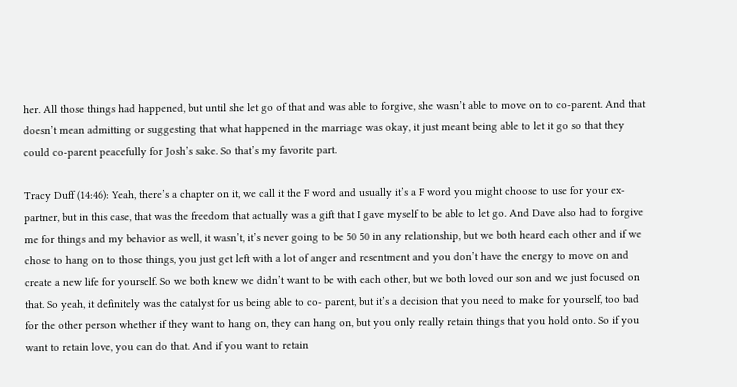her. All those things had happened, but until she let go of that and was able to forgive, she wasn’t able to move on to co-parent. And that doesn’t mean admitting or suggesting that what happened in the marriage was okay, it just meant being able to let it go so that they could co-parent peacefully for Josh’s sake. So that’s my favorite part.

Tracy Duff (14:46): Yeah, there’s a chapter on it, we call it the F word and usually it’s a F word you might choose to use for your ex-partner, but in this case, that was the freedom that actually was a gift that I gave myself to be able to let go. And Dave also had to forgive me for things and my behavior as well, it wasn’t, it’s never going to be 50 50 in any relationship, but we both heard each other and if we chose to hang on to those things, you just get left with a lot of anger and resentment and you don’t have the energy to move on and create a new life for yourself. So we both knew we didn’t want to be with each other, but we both loved our son and we just focused on that. So yeah, it definitely was the catalyst for us being able to co- parent, but it’s a decision that you need to make for yourself, too bad for the other person whether if they want to hang on, they can hang on, but you only really retain things that you hold onto. So if you want to retain love, you can do that. And if you want to retain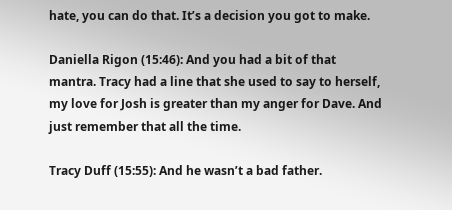hate, you can do that. It’s a decision you got to make.

Daniella Rigon (15:46): And you had a bit of that mantra. Tracy had a line that she used to say to herself, my love for Josh is greater than my anger for Dave. And just remember that all the time.

Tracy Duff (15:55): And he wasn’t a bad father.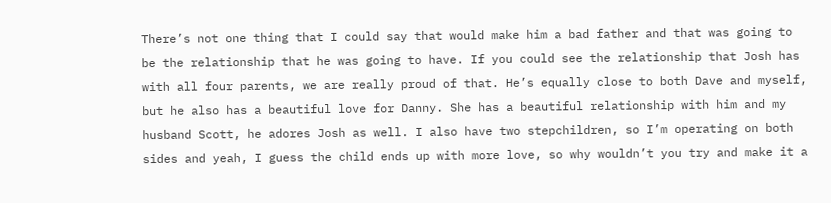There’s not one thing that I could say that would make him a bad father and that was going to be the relationship that he was going to have. If you could see the relationship that Josh has with all four parents, we are really proud of that. He’s equally close to both Dave and myself, but he also has a beautiful love for Danny. She has a beautiful relationship with him and my husband Scott, he adores Josh as well. I also have two stepchildren, so I’m operating on both sides and yeah, I guess the child ends up with more love, so why wouldn’t you try and make it a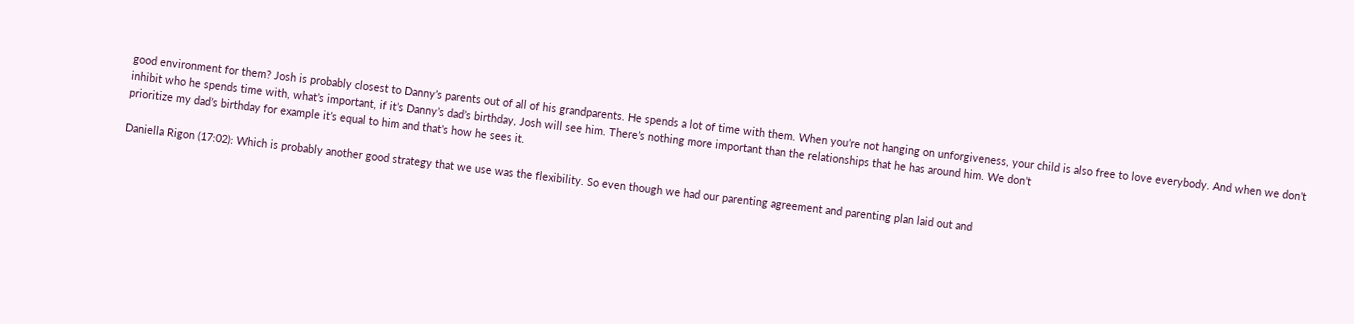good environment for them? Josh is probably closest to Danny’s parents out of all of his grandparents. He spends a lot of time with them. When you’re not hanging on unforgiveness, your child is also free to love everybody. And when we don’t inhibit who he spends time with, what’s important, if it’s Danny’s dad’s birthday, Josh will see him. There’s nothing more important than the relationships that he has around him. We don’t
prioritize my dad’s birthday for example it’s equal to him and that’s how he sees it.

Daniella Rigon (17:02): Which is probably another good strategy that we use was the flexibility. So even though we had our parenting agreement and parenting plan laid out and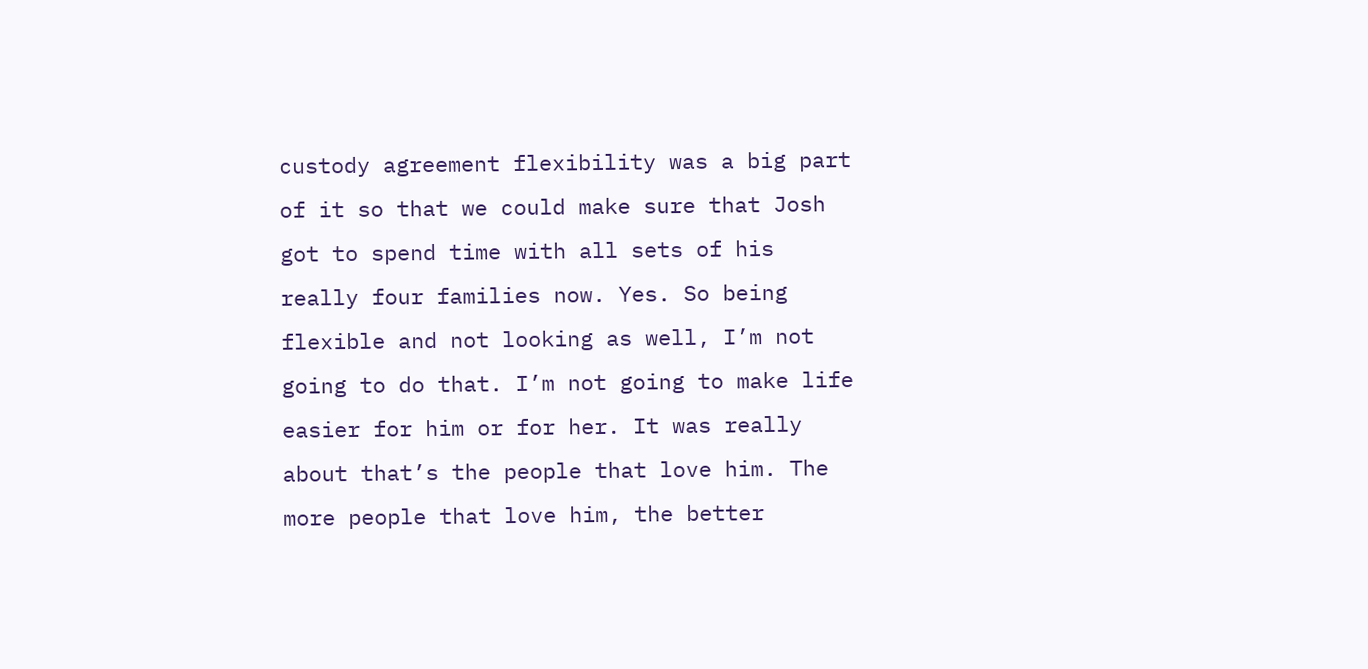custody agreement flexibility was a big part of it so that we could make sure that Josh got to spend time with all sets of his really four families now. Yes. So being flexible and not looking as well, I’m not going to do that. I’m not going to make life easier for him or for her. It was really about that’s the people that love him. The more people that love him, the better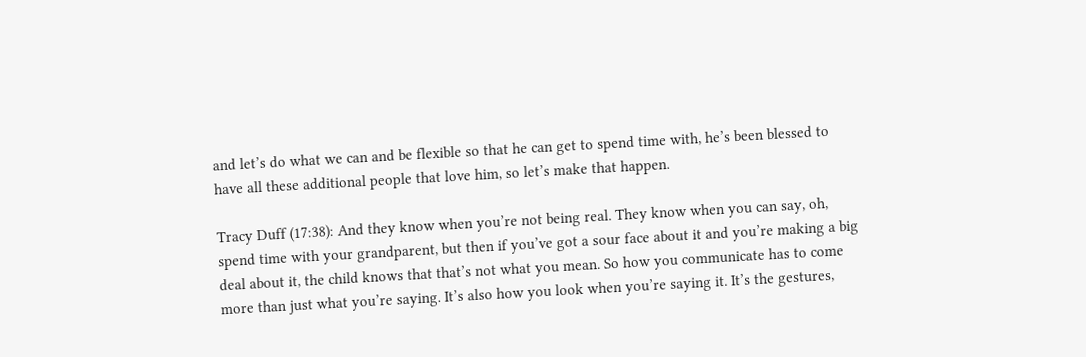and let’s do what we can and be flexible so that he can get to spend time with, he’s been blessed to have all these additional people that love him, so let’s make that happen.

Tracy Duff (17:38): And they know when you’re not being real. They know when you can say, oh, spend time with your grandparent, but then if you’ve got a sour face about it and you’re making a big deal about it, the child knows that that’s not what you mean. So how you communicate has to come more than just what you’re saying. It’s also how you look when you’re saying it. It’s the gestures,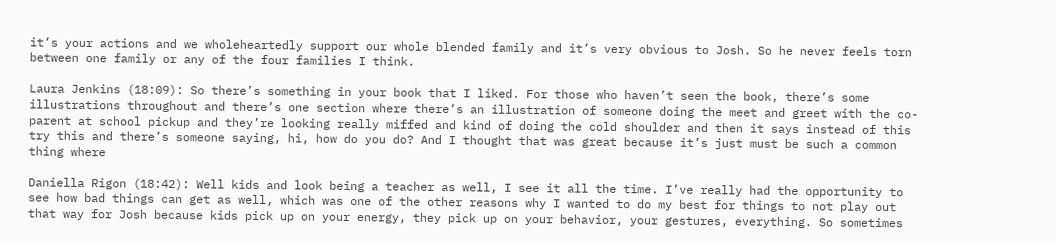it’s your actions and we wholeheartedly support our whole blended family and it’s very obvious to Josh. So he never feels torn between one family or any of the four families I think.

Laura Jenkins (18:09): So there’s something in your book that I liked. For those who haven’t seen the book, there’s some illustrations throughout and there’s one section where there’s an illustration of someone doing the meet and greet with the co-parent at school pickup and they’re looking really miffed and kind of doing the cold shoulder and then it says instead of this try this and there’s someone saying, hi, how do you do? And I thought that was great because it’s just must be such a common thing where

Daniella Rigon (18:42): Well kids and look being a teacher as well, I see it all the time. I’ve really had the opportunity to see how bad things can get as well, which was one of the other reasons why I wanted to do my best for things to not play out that way for Josh because kids pick up on your energy, they pick up on your behavior, your gestures, everything. So sometimes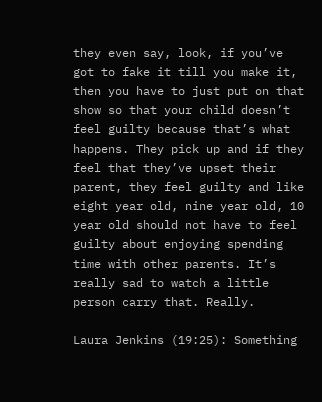they even say, look, if you’ve got to fake it till you make it, then you have to just put on that show so that your child doesn’t feel guilty because that’s what happens. They pick up and if they feel that they’ve upset their parent, they feel guilty and like eight year old, nine year old, 10 year old should not have to feel guilty about enjoying spending time with other parents. It’s really sad to watch a little person carry that. Really.

Laura Jenkins (19:25): Something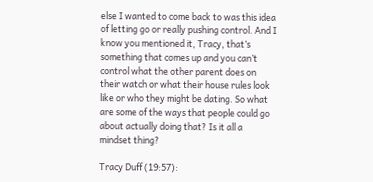else I wanted to come back to was this idea of letting go or really pushing control. And I know you mentioned it, Tracy, that’s something that comes up and you can’t control what the other parent does on their watch or what their house rules look like or who they might be dating. So what are some of the ways that people could go about actually doing that? Is it all a mindset thing?

Tracy Duff (19:57):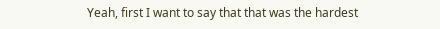Yeah, first I want to say that that was the hardest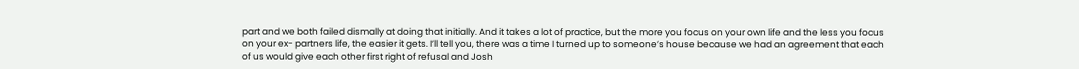part and we both failed dismally at doing that initially. And it takes a lot of practice, but the more you focus on your own life and the less you focus on your ex- partners life, the easier it gets. I’ll tell you, there was a time I turned up to someone’s house because we had an agreement that each of us would give each other first right of refusal and Josh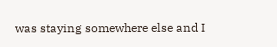was staying somewhere else and I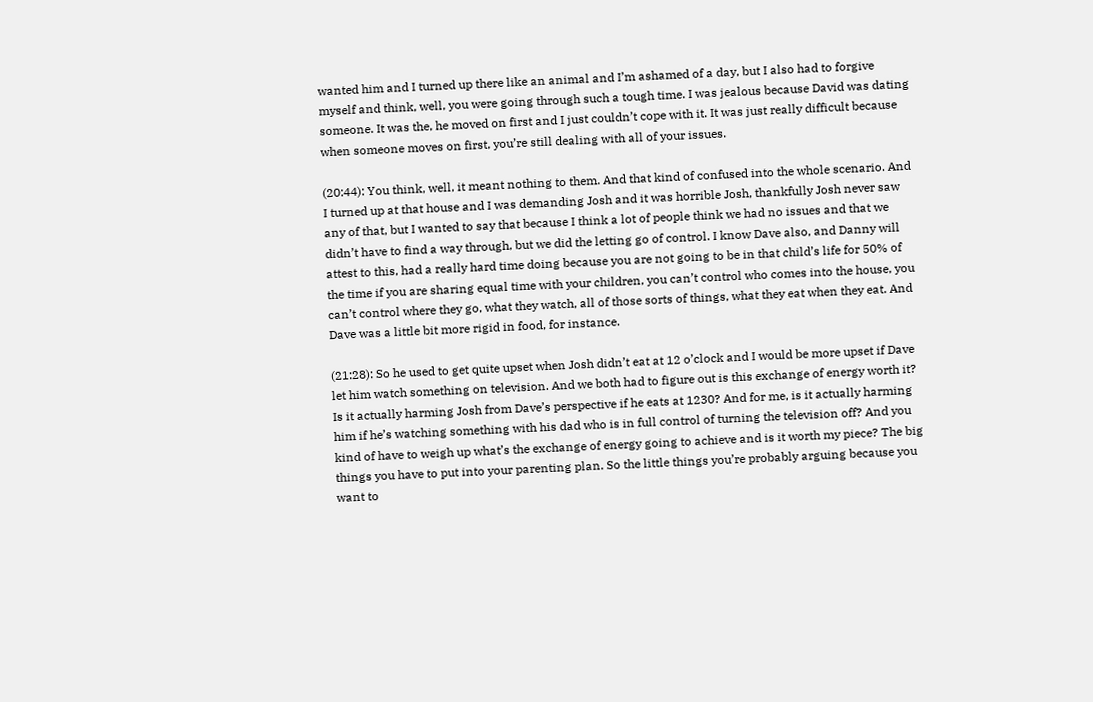wanted him and I turned up there like an animal and I’m ashamed of a day, but I also had to forgive myself and think, well, you were going through such a tough time. I was jealous because David was dating someone. It was the, he moved on first and I just couldn’t cope with it. It was just really difficult because when someone moves on first, you’re still dealing with all of your issues.

(20:44): You think, well, it meant nothing to them. And that kind of confused into the whole scenario. And I turned up at that house and I was demanding Josh and it was horrible Josh, thankfully Josh never saw any of that, but I wanted to say that because I think a lot of people think we had no issues and that we didn’t have to find a way through, but we did the letting go of control. I know Dave also, and Danny will attest to this, had a really hard time doing because you are not going to be in that child’s life for 50% of the time if you are sharing equal time with your children, you can’t control who comes into the house, you can’t control where they go, what they watch, all of those sorts of things, what they eat when they eat. And Dave was a little bit more rigid in food, for instance.

(21:28): So he used to get quite upset when Josh didn’t eat at 12 o’clock and I would be more upset if Dave let him watch something on television. And we both had to figure out is this exchange of energy worth it? Is it actually harming Josh from Dave’s perspective if he eats at 1230? And for me, is it actually harming him if he’s watching something with his dad who is in full control of turning the television off? And you kind of have to weigh up what’s the exchange of energy going to achieve and is it worth my piece? The big things you have to put into your parenting plan. So the little things you’re probably arguing because you want to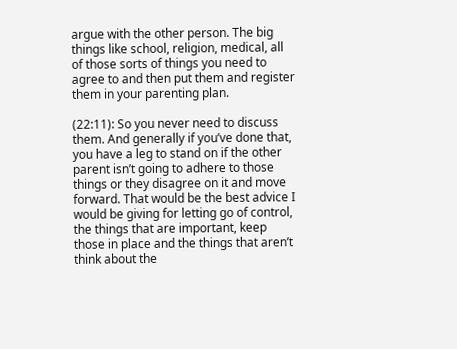argue with the other person. The big things like school, religion, medical, all of those sorts of things you need to agree to and then put them and register them in your parenting plan.

(22:11): So you never need to discuss them. And generally if you’ve done that, you have a leg to stand on if the other parent isn’t going to adhere to those things or they disagree on it and move forward. That would be the best advice I would be giving for letting go of control, the things that are important, keep those in place and the things that aren’t think about the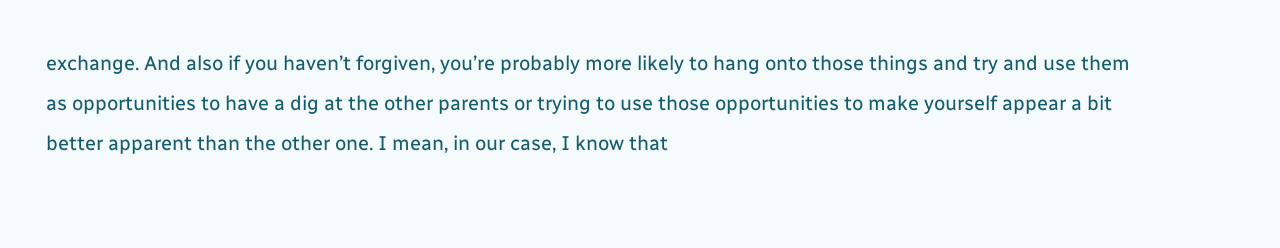exchange. And also if you haven’t forgiven, you’re probably more likely to hang onto those things and try and use them as opportunities to have a dig at the other parents or trying to use those opportunities to make yourself appear a bit better apparent than the other one. I mean, in our case, I know that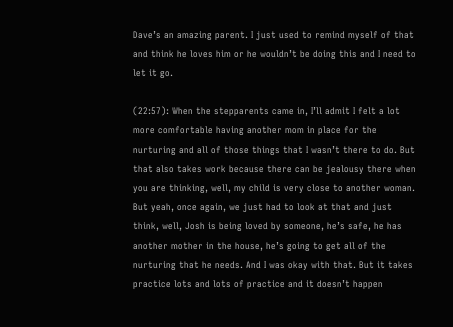Dave’s an amazing parent. I just used to remind myself of that and think he loves him or he wouldn’t be doing this and I need to let it go.

(22:57): When the stepparents came in, I’ll admit I felt a lot more comfortable having another mom in place for the nurturing and all of those things that I wasn’t there to do. But that also takes work because there can be jealousy there when you are thinking, well, my child is very close to another woman. But yeah, once again, we just had to look at that and just think, well, Josh is being loved by someone, he’s safe, he has another mother in the house, he’s going to get all of the nurturing that he needs. And I was okay with that. But it takes practice lots and lots of practice and it doesn’t happen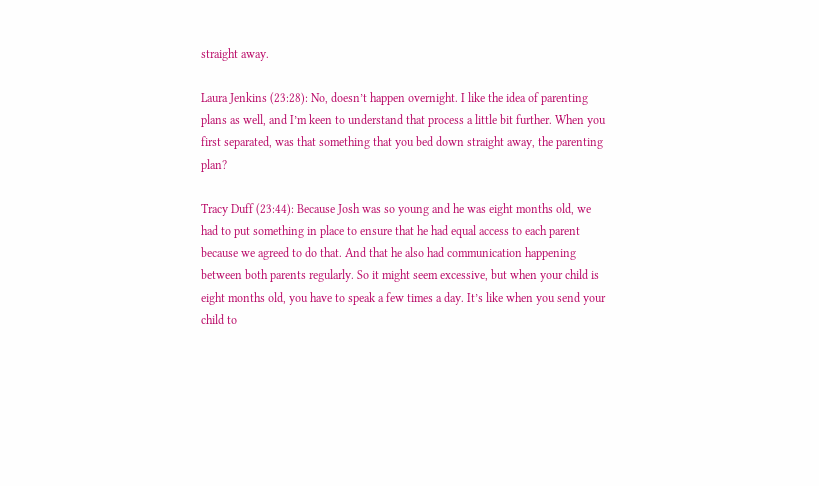straight away.

Laura Jenkins (23:28): No, doesn’t happen overnight. I like the idea of parenting plans as well, and I’m keen to understand that process a little bit further. When you first separated, was that something that you bed down straight away, the parenting plan?

Tracy Duff (23:44): Because Josh was so young and he was eight months old, we had to put something in place to ensure that he had equal access to each parent because we agreed to do that. And that he also had communication happening between both parents regularly. So it might seem excessive, but when your child is eight months old, you have to speak a few times a day. It’s like when you send your child to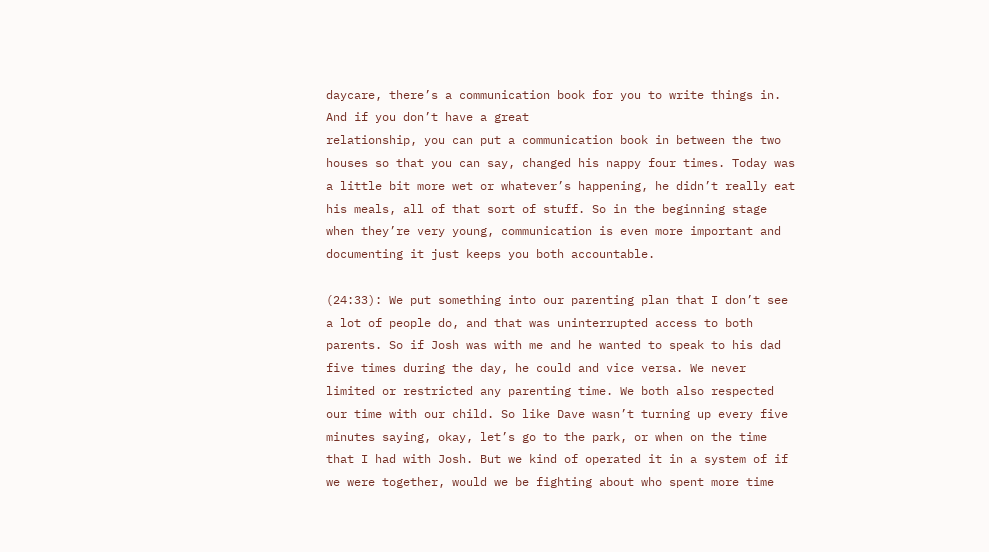daycare, there’s a communication book for you to write things in. And if you don’t have a great
relationship, you can put a communication book in between the two houses so that you can say, changed his nappy four times. Today was a little bit more wet or whatever’s happening, he didn’t really eat his meals, all of that sort of stuff. So in the beginning stage when they’re very young, communication is even more important and documenting it just keeps you both accountable.

(24:33): We put something into our parenting plan that I don’t see a lot of people do, and that was uninterrupted access to both parents. So if Josh was with me and he wanted to speak to his dad five times during the day, he could and vice versa. We never limited or restricted any parenting time. We both also respected our time with our child. So like Dave wasn’t turning up every five minutes saying, okay, let’s go to the park, or when on the time that I had with Josh. But we kind of operated it in a system of if we were together, would we be fighting about who spent more time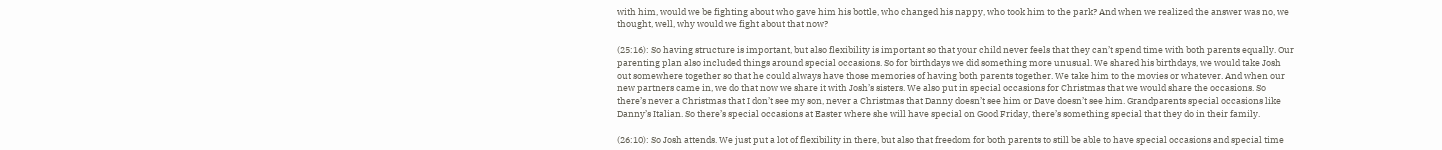with him, would we be fighting about who gave him his bottle, who changed his nappy, who took him to the park? And when we realized the answer was no, we thought, well, why would we fight about that now?

(25:16): So having structure is important, but also flexibility is important so that your child never feels that they can’t spend time with both parents equally. Our parenting plan also included things around special occasions. So for birthdays we did something more unusual. We shared his birthdays, we would take Josh out somewhere together so that he could always have those memories of having both parents together. We take him to the movies or whatever. And when our new partners came in, we do that now we share it with Josh’s sisters. We also put in special occasions for Christmas that we would share the occasions. So there’s never a Christmas that I don’t see my son, never a Christmas that Danny doesn’t see him or Dave doesn’t see him. Grandparents special occasions like Danny’s Italian. So there’s special occasions at Easter where she will have special on Good Friday, there’s something special that they do in their family.

(26:10): So Josh attends. We just put a lot of flexibility in there, but also that freedom for both parents to still be able to have special occasions and special time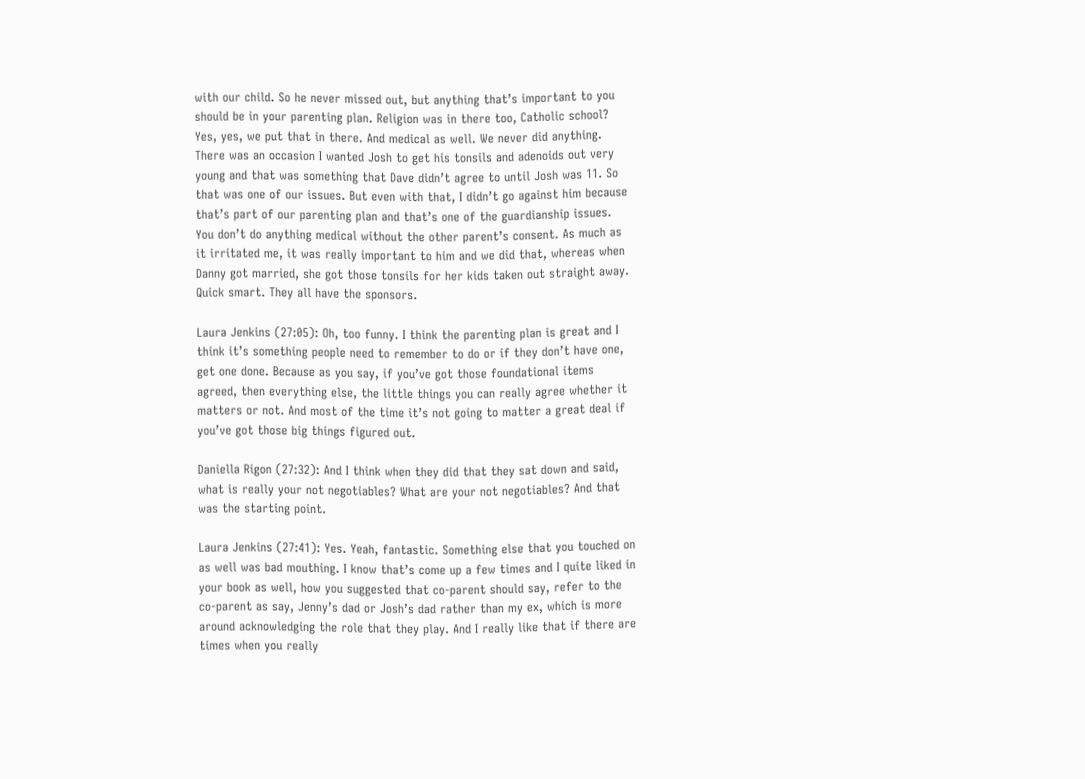with our child. So he never missed out, but anything that’s important to you should be in your parenting plan. Religion was in there too, Catholic school? Yes, yes, we put that in there. And medical as well. We never did anything. There was an occasion I wanted Josh to get his tonsils and adenoids out very young and that was something that Dave didn’t agree to until Josh was 11. So that was one of our issues. But even with that, I didn’t go against him because that’s part of our parenting plan and that’s one of the guardianship issues. You don’t do anything medical without the other parent’s consent. As much as it irritated me, it was really important to him and we did that, whereas when Danny got married, she got those tonsils for her kids taken out straight away. Quick smart. They all have the sponsors.

Laura Jenkins (27:05): Oh, too funny. I think the parenting plan is great and I think it’s something people need to remember to do or if they don’t have one, get one done. Because as you say, if you’ve got those foundational items agreed, then everything else, the little things you can really agree whether it matters or not. And most of the time it’s not going to matter a great deal if you’ve got those big things figured out.

Daniella Rigon (27:32): And I think when they did that they sat down and said, what is really your not negotiables? What are your not negotiables? And that was the starting point.

Laura Jenkins (27:41): Yes. Yeah, fantastic. Something else that you touched on as well was bad mouthing. I know that’s come up a few times and I quite liked in your book as well, how you suggested that co-parent should say, refer to the co-parent as say, Jenny’s dad or Josh’s dad rather than my ex, which is more around acknowledging the role that they play. And I really like that if there are times when you really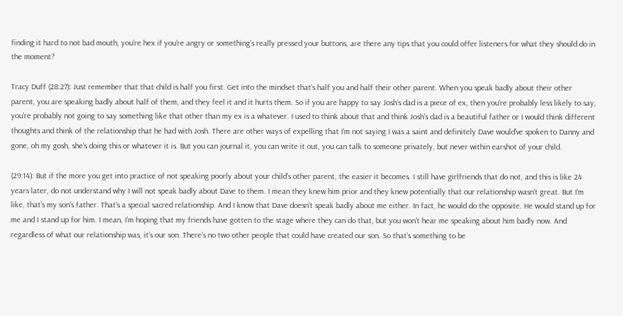finding it hard to not bad mouth, you’re hex if you’re angry or something’s really pressed your buttons, are there any tips that you could offer listeners for what they should do in the moment?

Tracy Duff (28:27): Just remember that that child is half you first. Get into the mindset that’s half you and half their other parent. When you speak badly about their other parent, you are speaking badly about half of them, and they feel it and it hurts them. So if you are happy to say Josh’s dad is a piece of ex, then you’re probably less likely to say, you’re probably not going to say something like that other than my ex is a whatever. I used to think about that and think Josh’s dad is a beautiful father or I would think different thoughts and think of the relationship that he had with Josh. There are other ways of expelling that I’m not saying I was a saint and definitely Dave would’ve spoken to Danny and gone, oh my gosh, she’s doing this or whatever it is. But you can journal it, you can write it out, you can talk to someone privately, but never within earshot of your child.

(29:14): But if the more you get into practice of not speaking poorly about your child’s other parent, the easier it becomes. I still have girlfriends that do not, and this is like 24 years later, do not understand why I will not speak badly about Dave to them. I mean they knew him prior and they knew potentially that our relationship wasn’t great. But I’m like, that’s my son’s father. That’s a special sacred relationship. And I know that Dave doesn’t speak badly about me either. In fact, he would do the opposite. He would stand up for me and I stand up for him. I mean, I’m hoping that my friends have gotten to the stage where they can do that, but you won’t hear me speaking about him badly now. And regardless of what our relationship was, it’s our son. There’s no two other people that could have created our son. So that’s something to be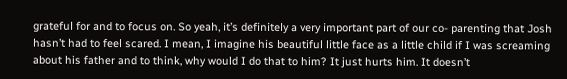grateful for and to focus on. So yeah, it’s definitely a very important part of our co- parenting that Josh hasn’t had to feel scared. I mean, I imagine his beautiful little face as a little child if I was screaming about his father and to think, why would I do that to him? It just hurts him. It doesn’t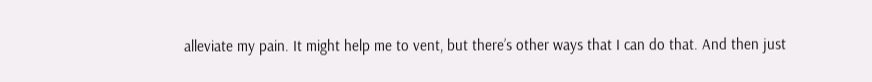alleviate my pain. It might help me to vent, but there’s other ways that I can do that. And then just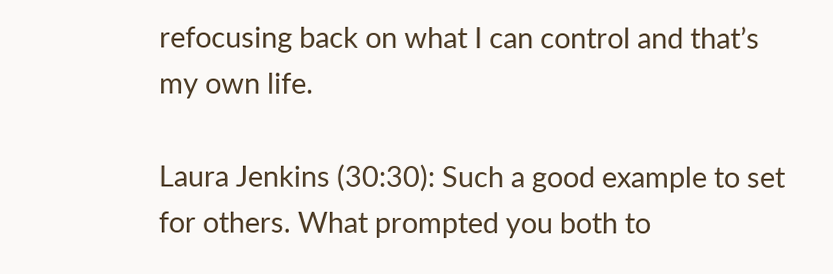refocusing back on what I can control and that’s my own life.

Laura Jenkins (30:30): Such a good example to set for others. What prompted you both to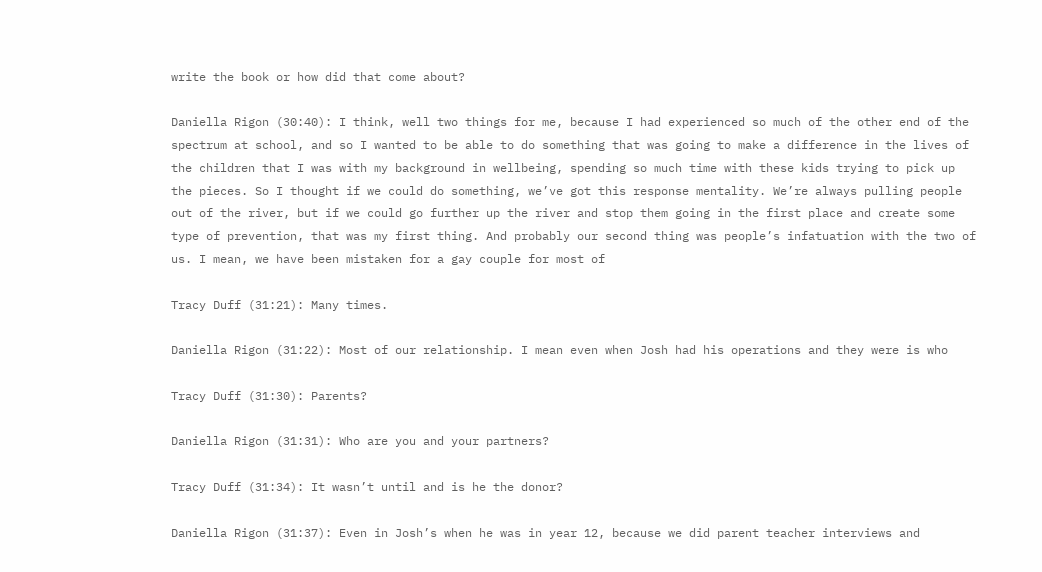write the book or how did that come about?

Daniella Rigon (30:40): I think, well two things for me, because I had experienced so much of the other end of the spectrum at school, and so I wanted to be able to do something that was going to make a difference in the lives of the children that I was with my background in wellbeing, spending so much time with these kids trying to pick up the pieces. So I thought if we could do something, we’ve got this response mentality. We’re always pulling people out of the river, but if we could go further up the river and stop them going in the first place and create some type of prevention, that was my first thing. And probably our second thing was people’s infatuation with the two of us. I mean, we have been mistaken for a gay couple for most of

Tracy Duff (31:21): Many times.

Daniella Rigon (31:22): Most of our relationship. I mean even when Josh had his operations and they were is who

Tracy Duff (31:30): Parents?

Daniella Rigon (31:31): Who are you and your partners?

Tracy Duff (31:34): It wasn’t until and is he the donor?

Daniella Rigon (31:37): Even in Josh’s when he was in year 12, because we did parent teacher interviews and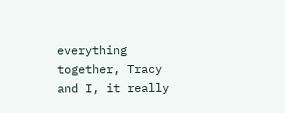everything together, Tracy and I, it really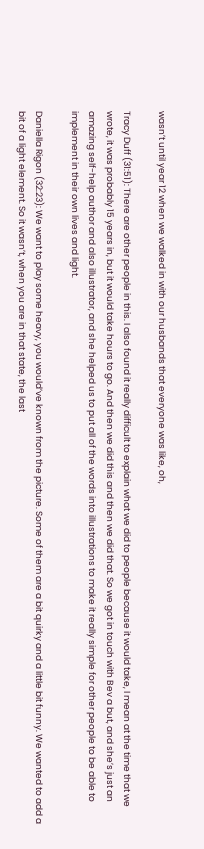wasn’t until year 12 when we walked in with our husbands that everyone was like, oh,

Tracy Duff (31:51): There are other people in this. I also found it really difficult to explain what we did to people because it would take, I mean at the time that we wrote, it was probably 15 years in, but it would take hours to go. And then we did this and then we did that. So we got in touch with Bev a but, and she’s just an amazing self-help author and also illustrator, and she helped us to put all of the words into illustrations to make it really simple for other people to be able to implement in their own lives and light.

Daniella Rigon (32:23): We want to play some heavy, you would’ve known from the picture. Some of them are a bit quirky and a little bit funny. We wanted to add a bit of a light element. So it wasn’t, when you are in that state, the last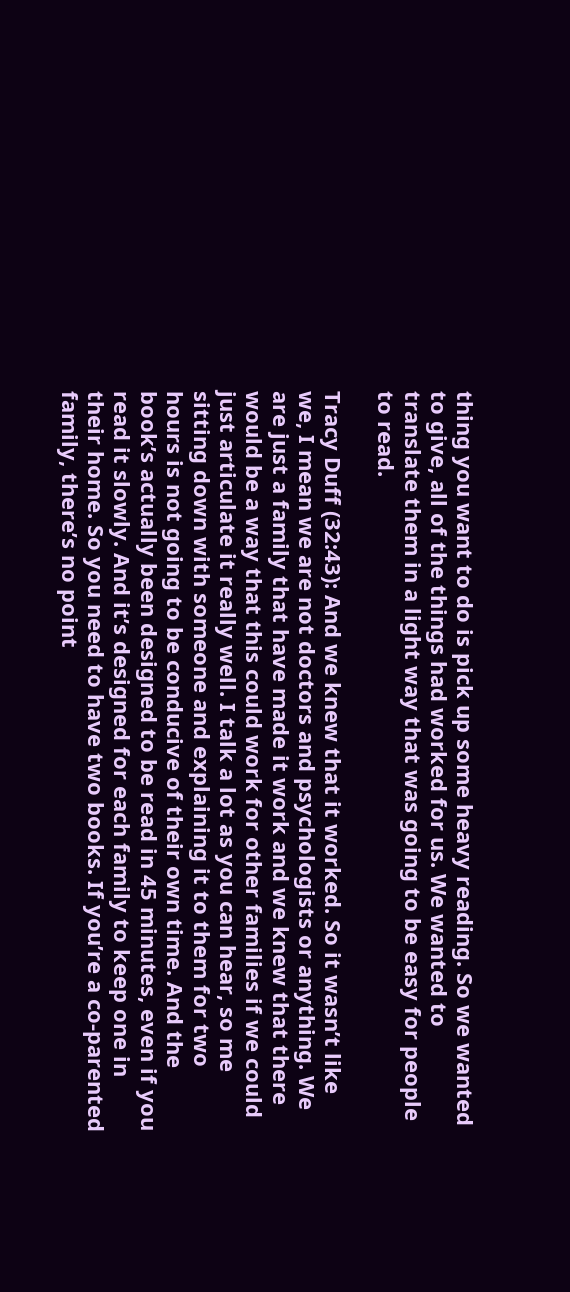thing you want to do is pick up some heavy reading. So we wanted to give, all of the things had worked for us. We wanted to translate them in a light way that was going to be easy for people to read.

Tracy Duff (32:43): And we knew that it worked. So it wasn’t like we, I mean we are not doctors and psychologists or anything. We are just a family that have made it work and we knew that there would be a way that this could work for other families if we could just articulate it really well. I talk a lot as you can hear, so me sitting down with someone and explaining it to them for two hours is not going to be conducive of their own time. And the book’s actually been designed to be read in 45 minutes, even if you read it slowly. And it’s designed for each family to keep one in their home. So you need to have two books. If you’re a co-parented family, there’s no point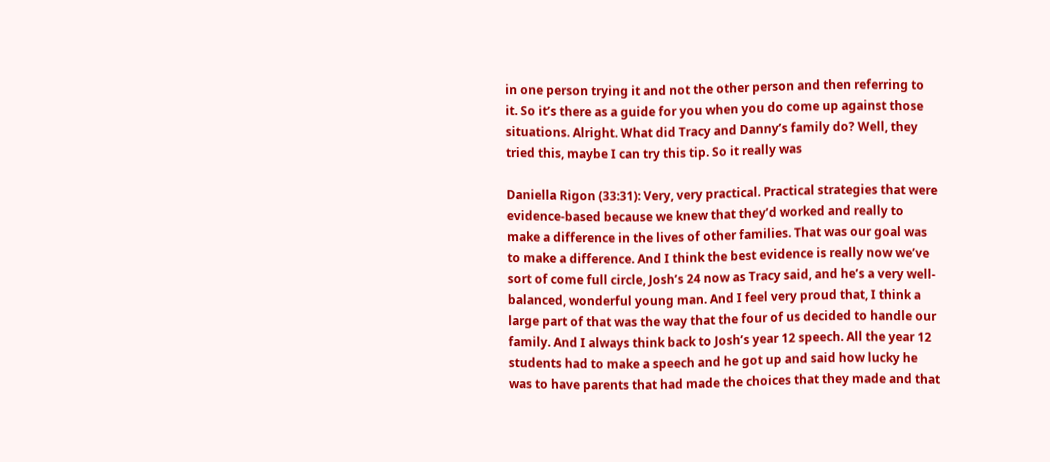in one person trying it and not the other person and then referring to it. So it’s there as a guide for you when you do come up against those situations. Alright. What did Tracy and Danny’s family do? Well, they tried this, maybe I can try this tip. So it really was

Daniella Rigon (33:31): Very, very practical. Practical strategies that were evidence-based because we knew that they’d worked and really to make a difference in the lives of other families. That was our goal was to make a difference. And I think the best evidence is really now we’ve sort of come full circle, Josh’s 24 now as Tracy said, and he’s a very well-balanced, wonderful young man. And I feel very proud that, I think a large part of that was the way that the four of us decided to handle our family. And I always think back to Josh’s year 12 speech. All the year 12 students had to make a speech and he got up and said how lucky he was to have parents that had made the choices that they made and that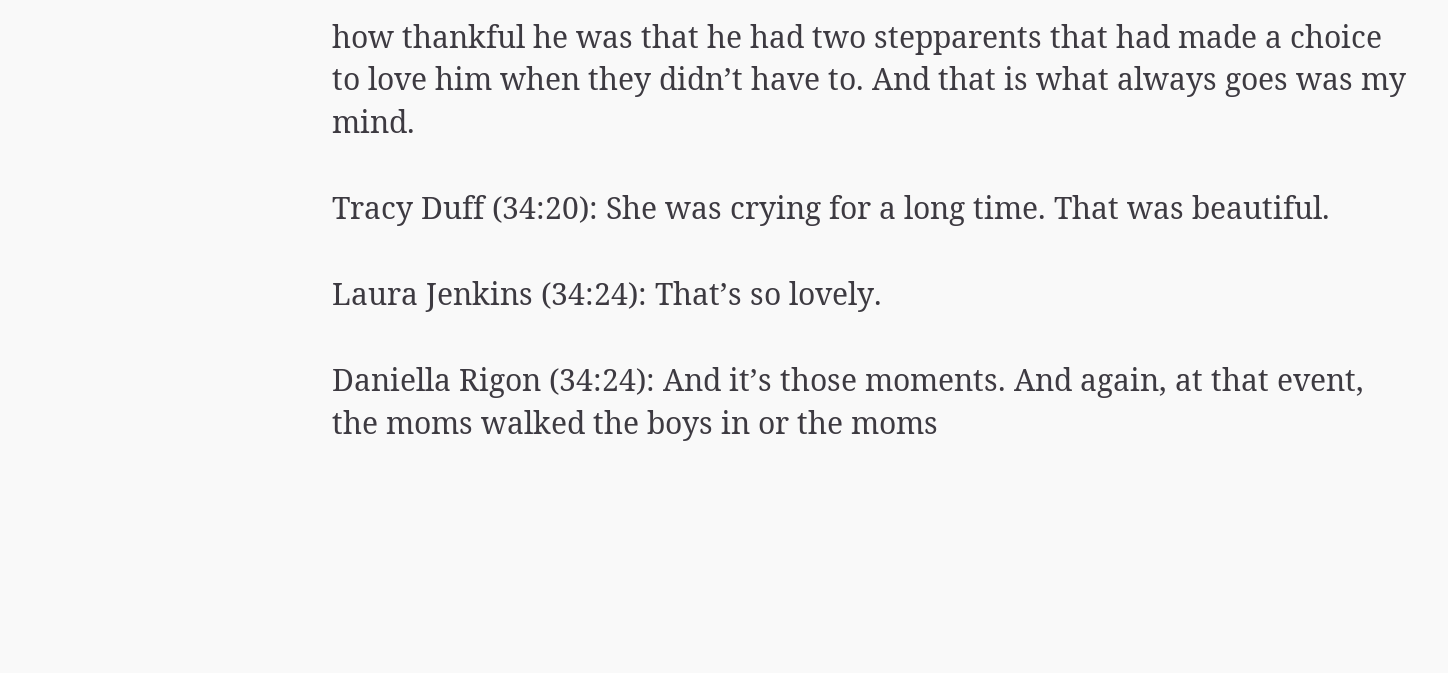how thankful he was that he had two stepparents that had made a choice to love him when they didn’t have to. And that is what always goes was my mind.

Tracy Duff (34:20): She was crying for a long time. That was beautiful.

Laura Jenkins (34:24): That’s so lovely.

Daniella Rigon (34:24): And it’s those moments. And again, at that event, the moms walked the boys in or the moms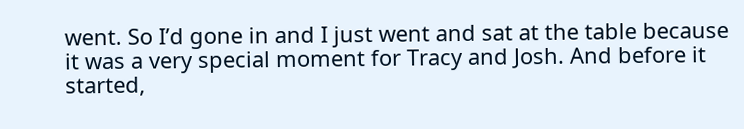went. So I’d gone in and I just went and sat at the table because it was a very special moment for Tracy and Josh. And before it started,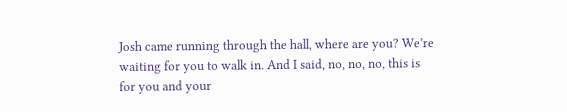Josh came running through the hall, where are you? We’re waiting for you to walk in. And I said, no, no, no, this is for you and your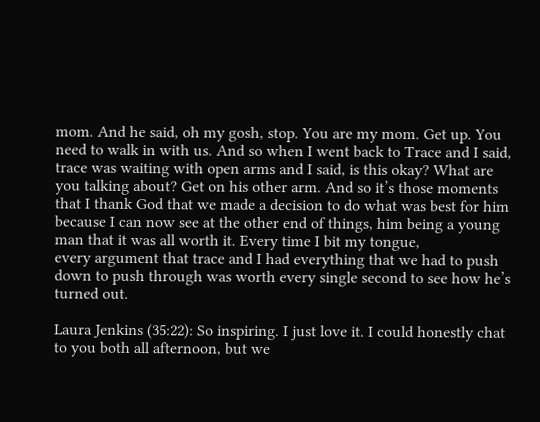mom. And he said, oh my gosh, stop. You are my mom. Get up. You need to walk in with us. And so when I went back to Trace and I said, trace was waiting with open arms and I said, is this okay? What are you talking about? Get on his other arm. And so it’s those moments that I thank God that we made a decision to do what was best for him because I can now see at the other end of things, him being a young man that it was all worth it. Every time I bit my tongue,
every argument that trace and I had everything that we had to push down to push through was worth every single second to see how he’s turned out.

Laura Jenkins (35:22): So inspiring. I just love it. I could honestly chat to you both all afternoon, but we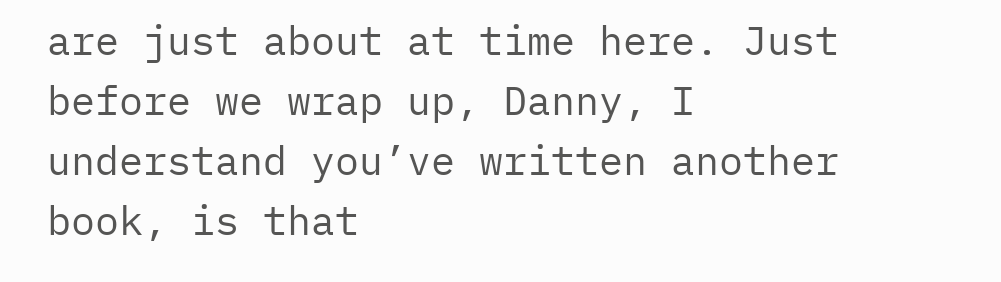are just about at time here. Just before we wrap up, Danny, I understand you’ve written another book, is that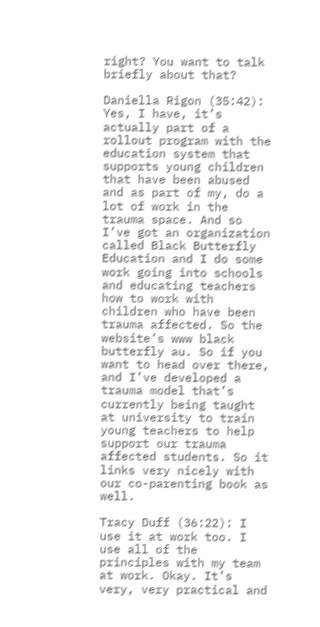right? You want to talk briefly about that?

Daniella Rigon (35:42): Yes, I have, it’s actually part of a rollout program with the education system that supports young children that have been abused and as part of my, do a lot of work in the trauma space. And so I’ve got an organization called Black Butterfly Education and I do some work going into schools and educating teachers how to work with children who have been trauma affected. So the website’s www black butterfly au. So if you want to head over there, and I’ve developed a trauma model that’s currently being taught at university to train young teachers to help support our trauma affected students. So it links very nicely with our co-parenting book as well.

Tracy Duff (36:22): I use it at work too. I use all of the principles with my team at work. Okay. It’s very, very practical and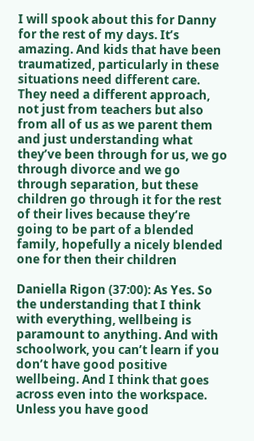I will spook about this for Danny for the rest of my days. It’s amazing. And kids that have been traumatized, particularly in these situations need different care. They need a different approach, not just from teachers but also from all of us as we parent them and just understanding what they’ve been through for us, we go through divorce and we go through separation, but these children go through it for the rest of their lives because they’re going to be part of a blended family, hopefully a nicely blended one for then their children

Daniella Rigon (37:00): As Yes. So the understanding that I think with everything, wellbeing is paramount to anything. And with schoolwork, you can’t learn if you don’t have good positive wellbeing. And I think that goes across even into the workspace. Unless you have good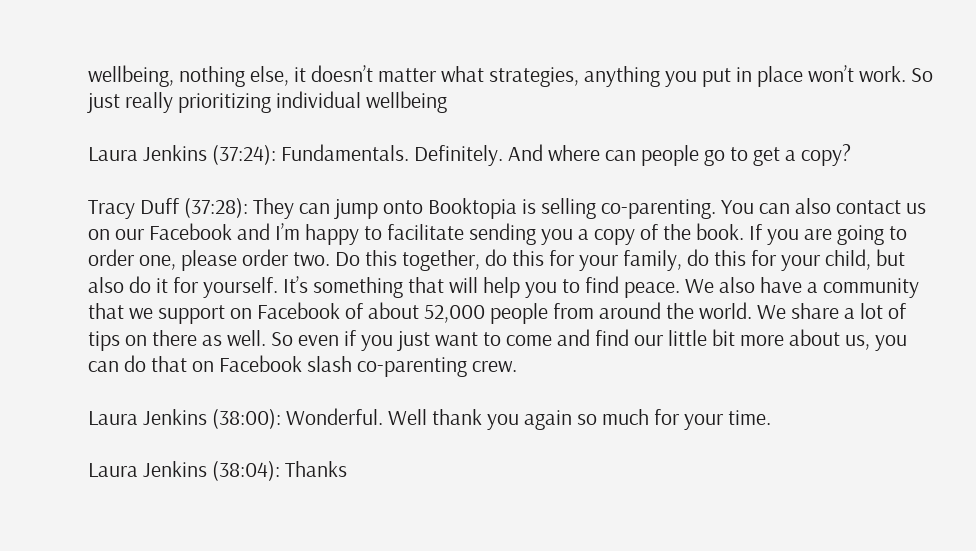wellbeing, nothing else, it doesn’t matter what strategies, anything you put in place won’t work. So just really prioritizing individual wellbeing

Laura Jenkins (37:24): Fundamentals. Definitely. And where can people go to get a copy?

Tracy Duff (37:28): They can jump onto Booktopia is selling co-parenting. You can also contact us on our Facebook and I’m happy to facilitate sending you a copy of the book. If you are going to order one, please order two. Do this together, do this for your family, do this for your child, but also do it for yourself. It’s something that will help you to find peace. We also have a community that we support on Facebook of about 52,000 people from around the world. We share a lot of tips on there as well. So even if you just want to come and find our little bit more about us, you can do that on Facebook slash co-parenting crew.

Laura Jenkins (38:00): Wonderful. Well thank you again so much for your time.

Laura Jenkins (38:04): Thanks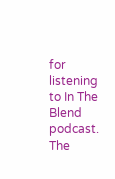for listening to In The Blend podcast. The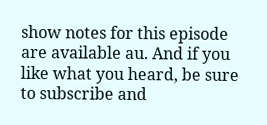show notes for this episode are available au. And if you like what you heard, be sure to subscribe and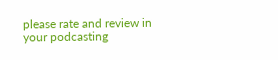please rate and review in your podcasting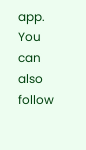app. You can also follow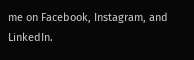me on Facebook, Instagram, and LinkedIn.